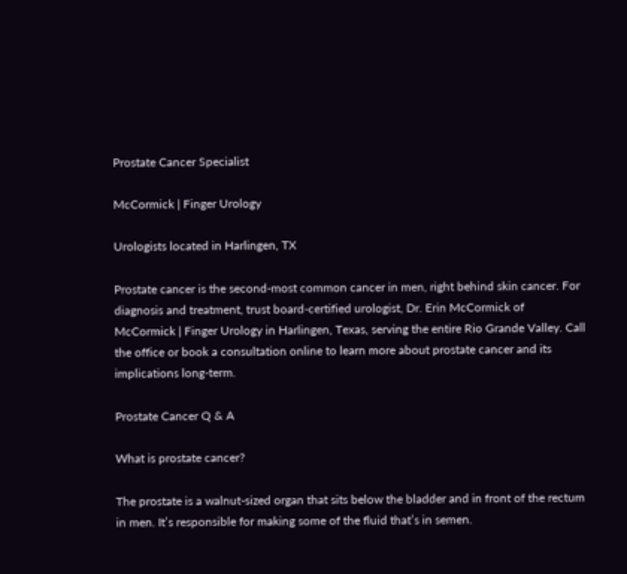Prostate Cancer Specialist

McCormick | Finger Urology

Urologists located in Harlingen, TX

Prostate cancer is the second-most common cancer in men, right behind skin cancer. For diagnosis and treatment, trust board-certified urologist, Dr. Erin McCormick of McCormick | Finger Urology in Harlingen, Texas, serving the entire Rio Grande Valley. Call the office or book a consultation online to learn more about prostate cancer and its implications long-term.

Prostate Cancer Q & A

What is prostate cancer?

The prostate is a walnut-sized organ that sits below the bladder and in front of the rectum in men. It’s responsible for making some of the fluid that’s in semen.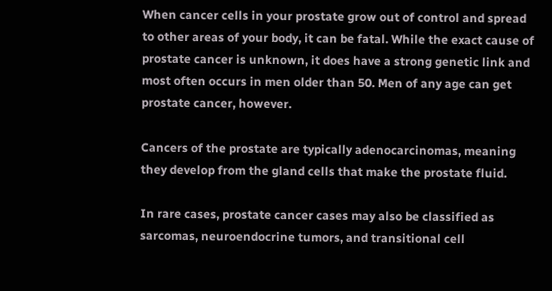When cancer cells in your prostate grow out of control and spread to other areas of your body, it can be fatal. While the exact cause of prostate cancer is unknown, it does have a strong genetic link and most often occurs in men older than 50. Men of any age can get prostate cancer, however.

Cancers of the prostate are typically adenocarcinomas, meaning they develop from the gland cells that make the prostate fluid.

In rare cases, prostate cancer cases may also be classified as sarcomas, neuroendocrine tumors, and transitional cell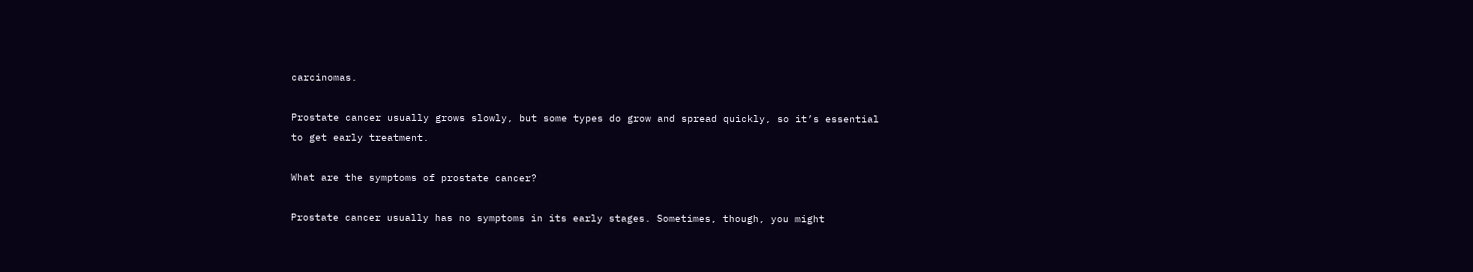carcinomas.

Prostate cancer usually grows slowly, but some types do grow and spread quickly, so it’s essential to get early treatment.

What are the symptoms of prostate cancer?

Prostate cancer usually has no symptoms in its early stages. Sometimes, though, you might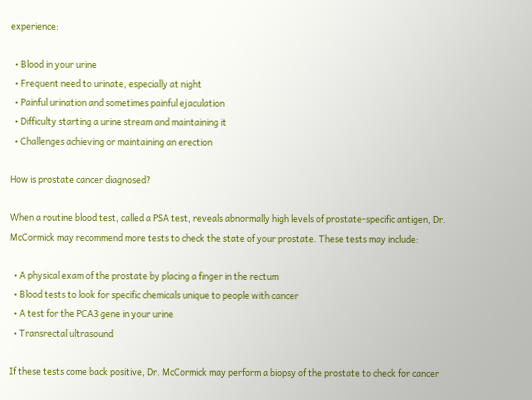experience:

  • Blood in your urine
  • Frequent need to urinate, especially at night
  • Painful urination and sometimes painful ejaculation
  • Difficulty starting a urine stream and maintaining it
  • Challenges achieving or maintaining an erection

How is prostate cancer diagnosed?

When a routine blood test, called a PSA test, reveals abnormally high levels of prostate-specific antigen, Dr. McCormick may recommend more tests to check the state of your prostate. These tests may include:

  • A physical exam of the prostate by placing a finger in the rectum
  • Blood tests to look for specific chemicals unique to people with cancer
  • A test for the PCA3 gene in your urine
  • Transrectal ultrasound

If these tests come back positive, Dr. McCormick may perform a biopsy of the prostate to check for cancer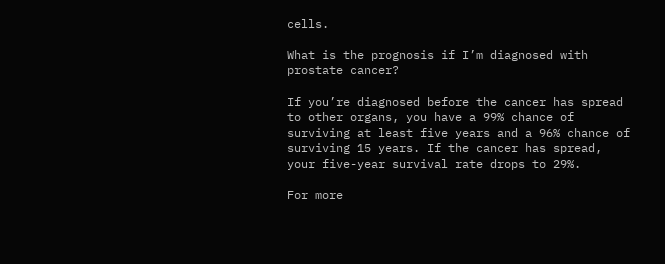cells.

What is the prognosis if I’m diagnosed with prostate cancer?

If you’re diagnosed before the cancer has spread to other organs, you have a 99% chance of surviving at least five years and a 96% chance of surviving 15 years. If the cancer has spread, your five-year survival rate drops to 29%.

For more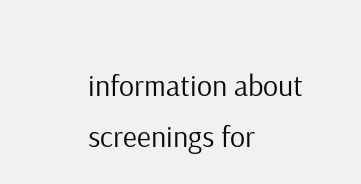information about screenings for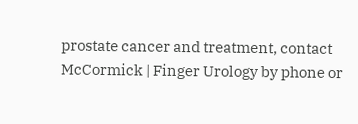prostate cancer and treatment, contact McCormick | Finger Urology by phone or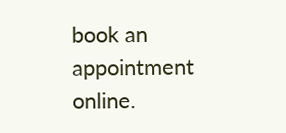book an appointment online.